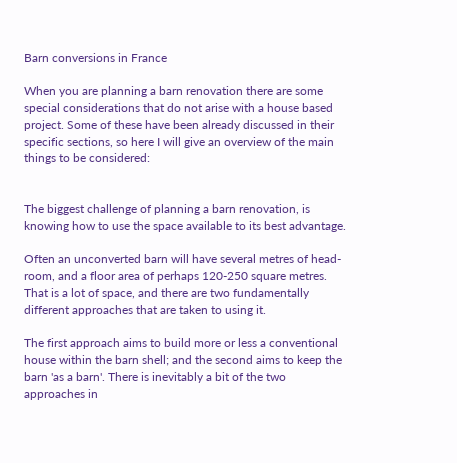Barn conversions in France

When you are planning a barn renovation there are some special considerations that do not arise with a house based project. Some of these have been already discussed in their specific sections, so here I will give an overview of the main things to be considered:


The biggest challenge of planning a barn renovation, is knowing how to use the space available to its best advantage.

Often an unconverted barn will have several metres of head-room, and a floor area of perhaps 120-250 square metres. That is a lot of space, and there are two fundamentally different approaches that are taken to using it.

The first approach aims to build more or less a conventional house within the barn shell; and the second aims to keep the barn 'as a barn'. There is inevitably a bit of the two approaches in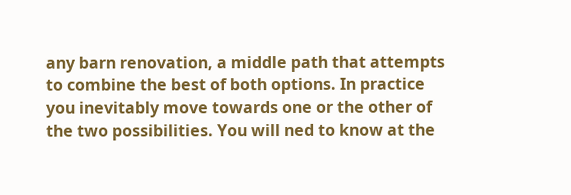any barn renovation, a middle path that attempts to combine the best of both options. In practice you inevitably move towards one or the other of the two possibilities. You will ned to know at the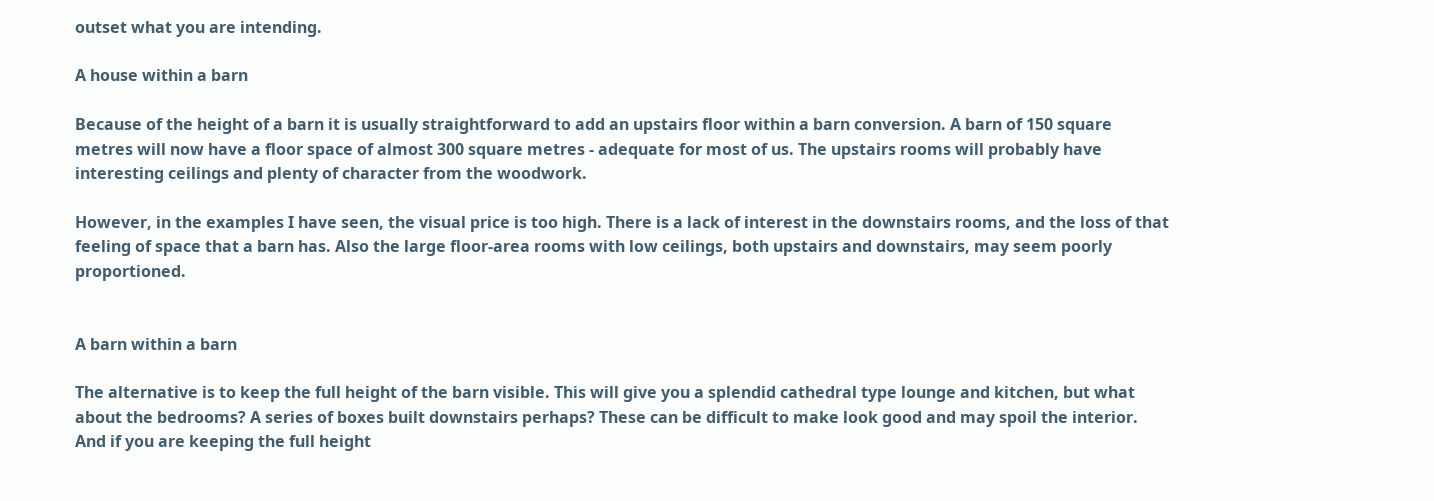outset what you are intending.

A house within a barn

Because of the height of a barn it is usually straightforward to add an upstairs floor within a barn conversion. A barn of 150 square metres will now have a floor space of almost 300 square metres - adequate for most of us. The upstairs rooms will probably have interesting ceilings and plenty of character from the woodwork.

However, in the examples I have seen, the visual price is too high. There is a lack of interest in the downstairs rooms, and the loss of that feeling of space that a barn has. Also the large floor-area rooms with low ceilings, both upstairs and downstairs, may seem poorly proportioned.


A barn within a barn

The alternative is to keep the full height of the barn visible. This will give you a splendid cathedral type lounge and kitchen, but what about the bedrooms? A series of boxes built downstairs perhaps? These can be difficult to make look good and may spoil the interior. And if you are keeping the full height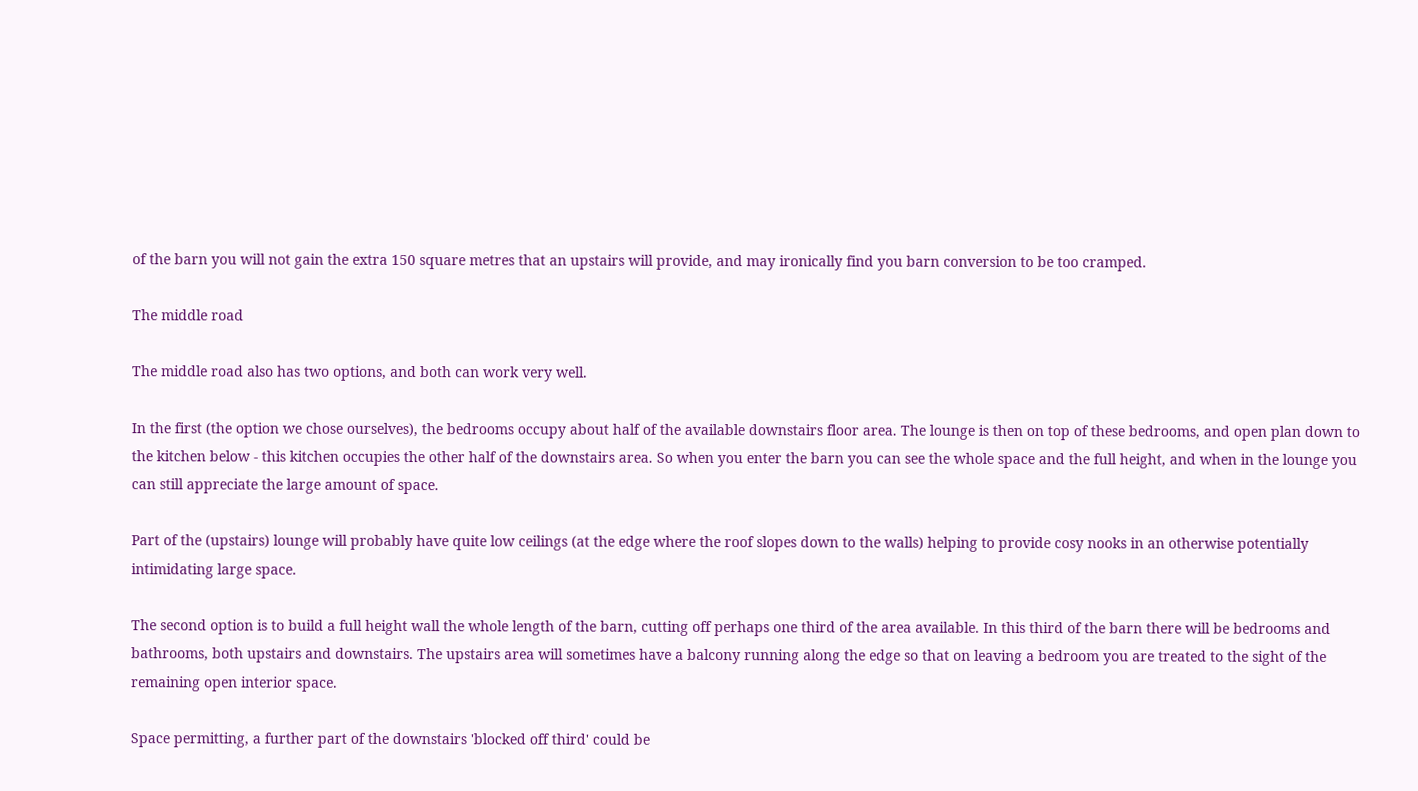of the barn you will not gain the extra 150 square metres that an upstairs will provide, and may ironically find you barn conversion to be too cramped.

The middle road

The middle road also has two options, and both can work very well.

In the first (the option we chose ourselves), the bedrooms occupy about half of the available downstairs floor area. The lounge is then on top of these bedrooms, and open plan down to the kitchen below - this kitchen occupies the other half of the downstairs area. So when you enter the barn you can see the whole space and the full height, and when in the lounge you can still appreciate the large amount of space.

Part of the (upstairs) lounge will probably have quite low ceilings (at the edge where the roof slopes down to the walls) helping to provide cosy nooks in an otherwise potentially intimidating large space.

The second option is to build a full height wall the whole length of the barn, cutting off perhaps one third of the area available. In this third of the barn there will be bedrooms and bathrooms, both upstairs and downstairs. The upstairs area will sometimes have a balcony running along the edge so that on leaving a bedroom you are treated to the sight of the remaining open interior space.

Space permitting, a further part of the downstairs 'blocked off third' could be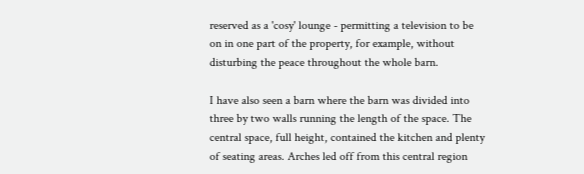reserved as a 'cosy' lounge - permitting a television to be on in one part of the property, for example, without disturbing the peace throughout the whole barn.

I have also seen a barn where the barn was divided into three by two walls running the length of the space. The central space, full height, contained the kitchen and plenty of seating areas. Arches led off from this central region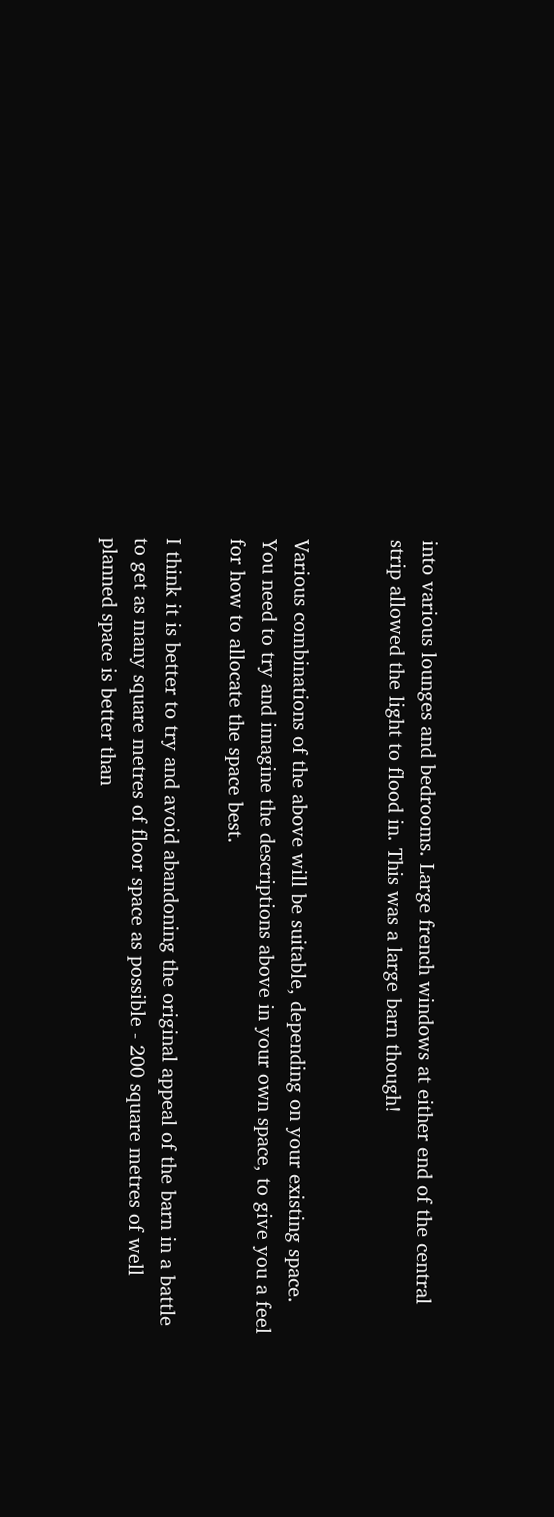into various lounges and bedrooms. Large french windows at either end of the central strip allowed the light to flood in. This was a large barn though!


Various combinations of the above will be suitable, depending on your existing space. You need to try and imagine the descriptions above in your own space, to give you a feel for how to allocate the space best.

I think it is better to try and avoid abandoning the original appeal of the barn in a battle to get as many square metres of floor space as possible - 200 square metres of well planned space is better than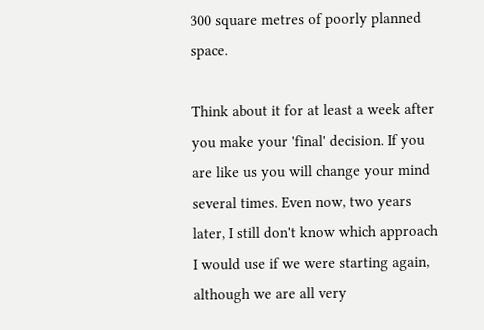300 square metres of poorly planned space.

Think about it for at least a week after you make your 'final' decision. If you are like us you will change your mind several times. Even now, two years later, I still don't know which approach I would use if we were starting again, although we are all very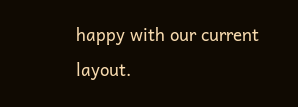happy with our current layout.